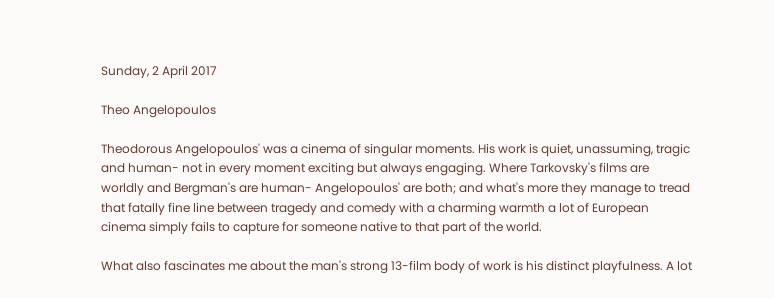Sunday, 2 April 2017

Theo Angelopoulos

Theodorous Angelopoulos' was a cinema of singular moments. His work is quiet, unassuming, tragic and human- not in every moment exciting but always engaging. Where Tarkovsky's films are worldly and Bergman's are human- Angelopoulos' are both; and what's more they manage to tread that fatally fine line between tragedy and comedy with a charming warmth a lot of European cinema simply fails to capture for someone native to that part of the world.

What also fascinates me about the man's strong 13-film body of work is his distinct playfulness. A lot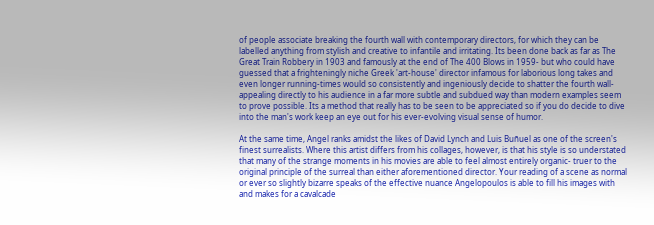of people associate breaking the fourth wall with contemporary directors, for which they can be labelled anything from stylish and creative to infantile and irritating. Its been done back as far as The Great Train Robbery in 1903 and famously at the end of The 400 Blows in 1959- but who could have guessed that a frighteningly niche Greek 'art-house' director infamous for laborious long takes and even longer running-times would so consistently and ingeniously decide to shatter the fourth wall- appealing directly to his audience in a far more subtle and subdued way than modern examples seem to prove possible. Its a method that really has to be seen to be appreciated so if you do decide to dive into the man's work keep an eye out for his ever-evolving visual sense of humor.

At the same time, Angel ranks amidst the likes of David Lynch and Luis Buñuel as one of the screen's finest surrealists. Where this artist differs from his collages, however, is that his style is so understated that many of the strange moments in his movies are able to feel almost entirely organic- truer to the original principle of the surreal than either aforementioned director. Your reading of a scene as normal or ever so slightly bizarre speaks of the effective nuance Angelopoulos is able to fill his images with and makes for a cavalcade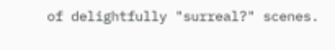of delightfully "surreal?" scenes.